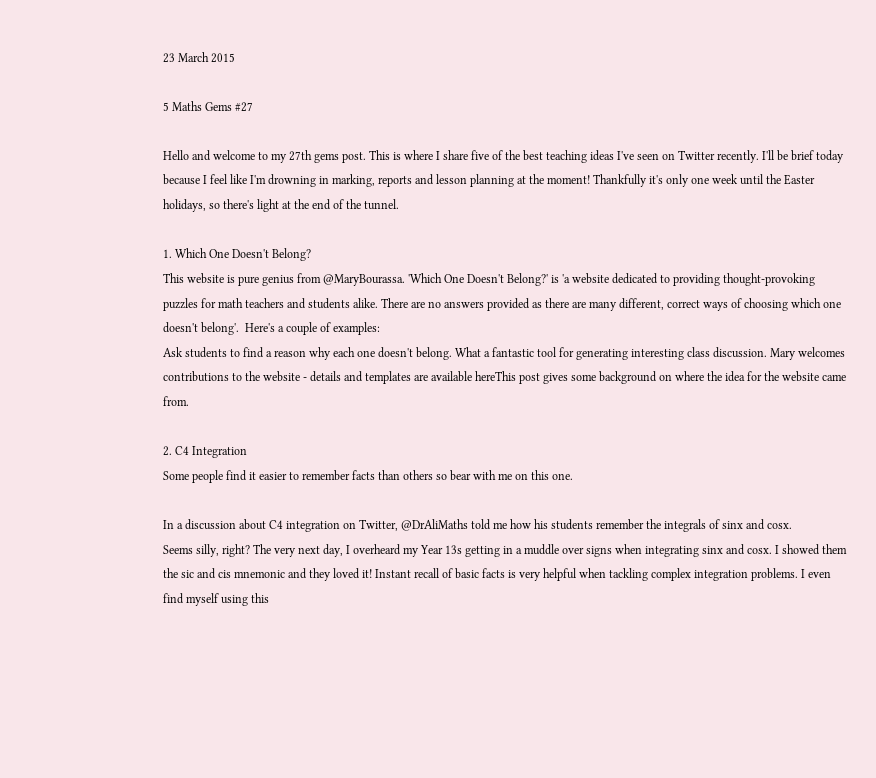23 March 2015

5 Maths Gems #27

Hello and welcome to my 27th gems post. This is where I share five of the best teaching ideas I've seen on Twitter recently. I'll be brief today because I feel like I'm drowning in marking, reports and lesson planning at the moment! Thankfully it's only one week until the Easter holidays, so there's light at the end of the tunnel.

1. Which One Doesn't Belong?
This website is pure genius from @MaryBourassa. 'Which One Doesn't Belong?' is 'a website dedicated to providing thought-provoking puzzles for math teachers and students alike. There are no answers provided as there are many different, correct ways of choosing which one doesn't belong'.  Here's a couple of examples:
Ask students to find a reason why each one doesn't belong. What a fantastic tool for generating interesting class discussion. Mary welcomes contributions to the website - details and templates are available hereThis post gives some background on where the idea for the website came from.

2. C4 Integration
Some people find it easier to remember facts than others so bear with me on this one.

In a discussion about C4 integration on Twitter, @DrAliMaths told me how his students remember the integrals of sinx and cosx.
Seems silly, right? The very next day, I overheard my Year 13s getting in a muddle over signs when integrating sinx and cosx. I showed them the sic and cis mnemonic and they loved it! Instant recall of basic facts is very helpful when tackling complex integration problems. I even find myself using this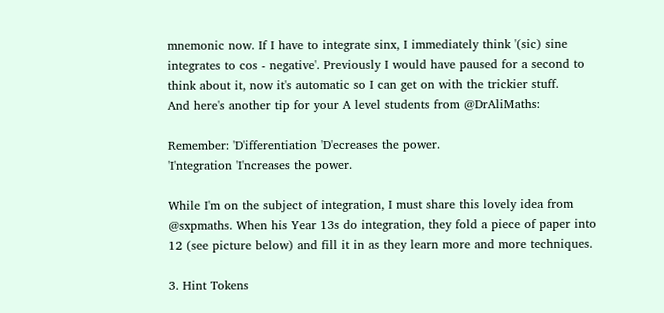mnemonic now. If I have to integrate sinx, I immediately think '(sic) sine integrates to cos - negative'. Previously I would have paused for a second to think about it, now it's automatic so I can get on with the trickier stuff.
And here's another tip for your A level students from @DrAliMaths:

Remember: 'D'ifferentiation 'D'ecreases the power.
'I'ntegration 'I'ncreases the power.

While I'm on the subject of integration, I must share this lovely idea from @sxpmaths. When his Year 13s do integration, they fold a piece of paper into 12 (see picture below) and fill it in as they learn more and more techniques.

3. Hint Tokens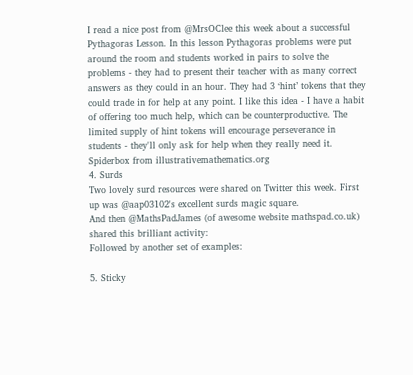I read a nice post from @MrsOClee this week about a successful Pythagoras Lesson. In this lesson Pythagoras problems were put around the room and students worked in pairs to solve the problems - they had to present their teacher with as many correct answers as they could in an hour. They had 3 ‘hint’ tokens that they could trade in for help at any point. I like this idea - I have a habit of offering too much help, which can be counterproductive. The limited supply of hint tokens will encourage perseverance in students - they'll only ask for help when they really need it.
Spiderbox from illustrativemathematics.org
4. Surds
Two lovely surd resources were shared on Twitter this week. First up was @aap03102's excellent surds magic square.
And then @MathsPadJames (of awesome website mathspad.co.uk) shared this brilliant activity:
Followed by another set of examples:

5. Sticky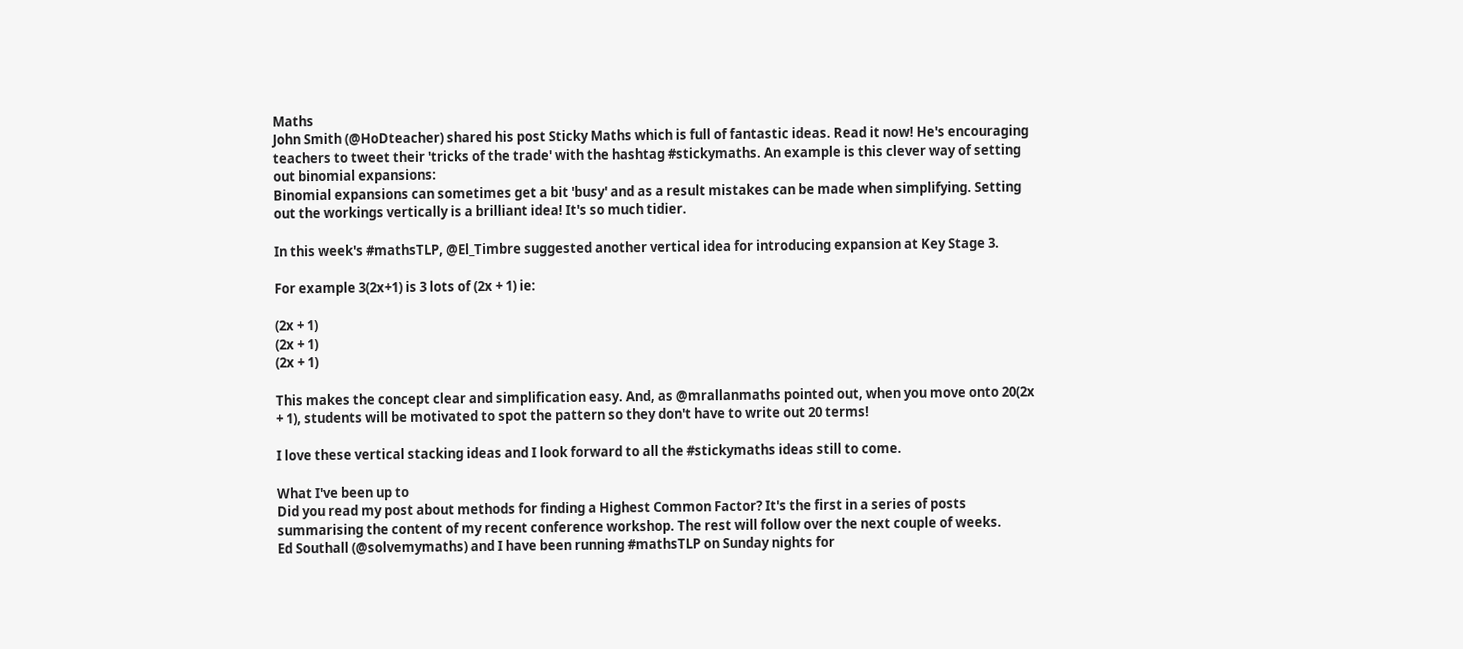Maths
John Smith (@HoDteacher) shared his post Sticky Maths which is full of fantastic ideas. Read it now! He's encouraging teachers to tweet their 'tricks of the trade' with the hashtag #stickymaths. An example is this clever way of setting out binomial expansions:
Binomial expansions can sometimes get a bit 'busy' and as a result mistakes can be made when simplifying. Setting out the workings vertically is a brilliant idea! It's so much tidier.

In this week's #mathsTLP, @El_Timbre suggested another vertical idea for introducing expansion at Key Stage 3.

For example 3(2x+1) is 3 lots of (2x + 1) ie:

(2x + 1)
(2x + 1)
(2x + 1)

This makes the concept clear and simplification easy. And, as @mrallanmaths pointed out, when you move onto 20(2x + 1), students will be motivated to spot the pattern so they don't have to write out 20 terms!

I love these vertical stacking ideas and I look forward to all the #stickymaths ideas still to come.

What I've been up to
Did you read my post about methods for finding a Highest Common Factor? It's the first in a series of posts summarising the content of my recent conference workshop. The rest will follow over the next couple of weeks.
Ed Southall (@solvemymaths) and I have been running #mathsTLP on Sunday nights for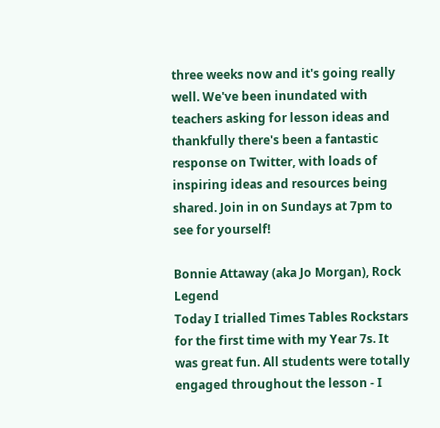three weeks now and it's going really well. We've been inundated with teachers asking for lesson ideas and thankfully there's been a fantastic response on Twitter, with loads of inspiring ideas and resources being shared. Join in on Sundays at 7pm to see for yourself!

Bonnie Attaway (aka Jo Morgan), Rock Legend
Today I trialled Times Tables Rockstars for the first time with my Year 7s. It was great fun. All students were totally engaged throughout the lesson - I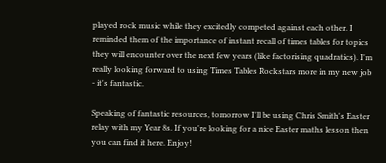played rock music while they excitedly competed against each other. I reminded them of the importance of instant recall of times tables for topics they will encounter over the next few years (like factorising quadratics). I'm really looking forward to using Times Tables Rockstars more in my new job - it's fantastic.

Speaking of fantastic resources, tomorrow I'll be using Chris Smith's Easter relay with my Year 8s. If you're looking for a nice Easter maths lesson then you can find it here. Enjoy!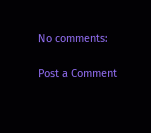No comments:

Post a Comment